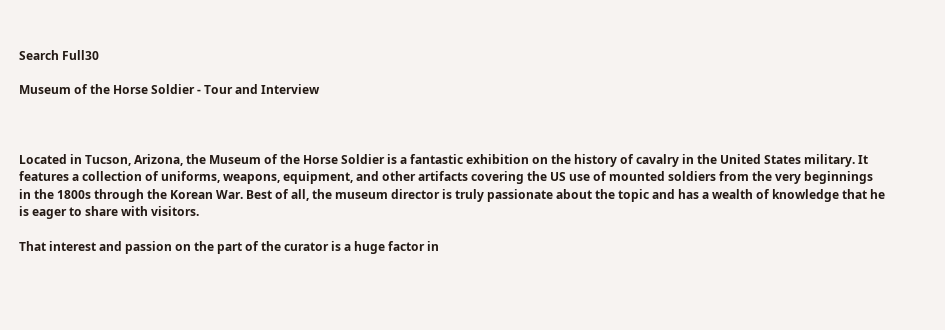Search Full30

Museum of the Horse Soldier - Tour and Interview



Located in Tucson, Arizona, the Museum of the Horse Soldier is a fantastic exhibition on the history of cavalry in the United States military. It features a collection of uniforms, weapons, equipment, and other artifacts covering the US use of mounted soldiers from the very beginnings in the 1800s through the Korean War. Best of all, the museum director is truly passionate about the topic and has a wealth of knowledge that he is eager to share with visitors.

That interest and passion on the part of the curator is a huge factor in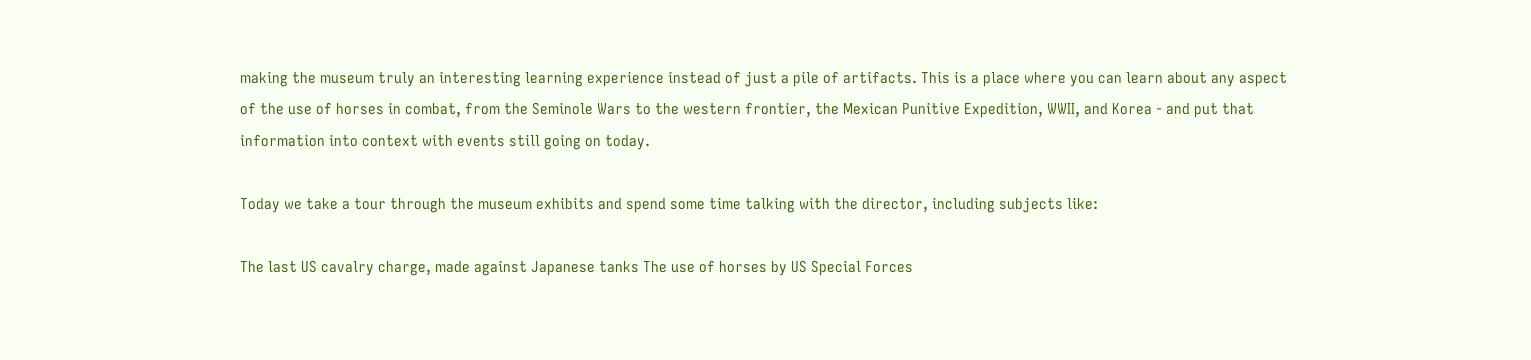making the museum truly an interesting learning experience instead of just a pile of artifacts. This is a place where you can learn about any aspect of the use of horses in combat, from the Seminole Wars to the western frontier, the Mexican Punitive Expedition, WWII, and Korea - and put that information into context with events still going on today.

Today we take a tour through the museum exhibits and spend some time talking with the director, including subjects like:

The last US cavalry charge, made against Japanese tanks The use of horses by US Special Forces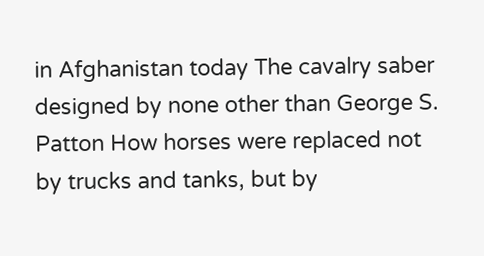in Afghanistan today The cavalry saber designed by none other than George S. Patton How horses were replaced not by trucks and tanks, but by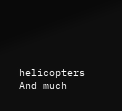helicopters And much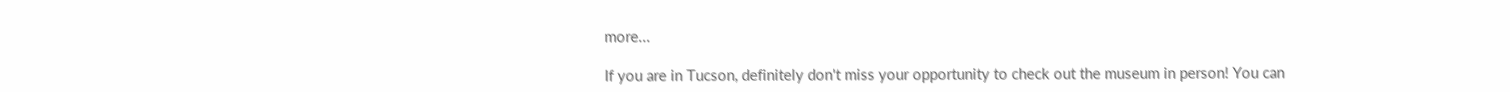more...

If you are in Tucson, definitely don't miss your opportunity to check out the museum in person! You can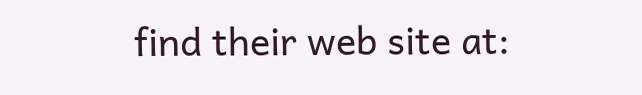find their web site at: